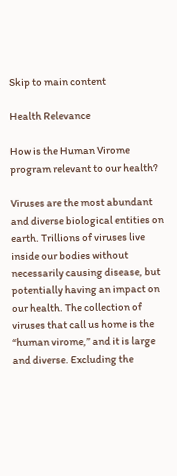Skip to main content

Health Relevance

How is the Human Virome program relevant to our health?

Viruses are the most abundant and diverse biological entities on earth. Trillions of viruses live inside our bodies without necessarily causing disease, but potentially having an impact on our health. The collection of viruses that call us home is the “human virome,” and it is large and diverse. Excluding the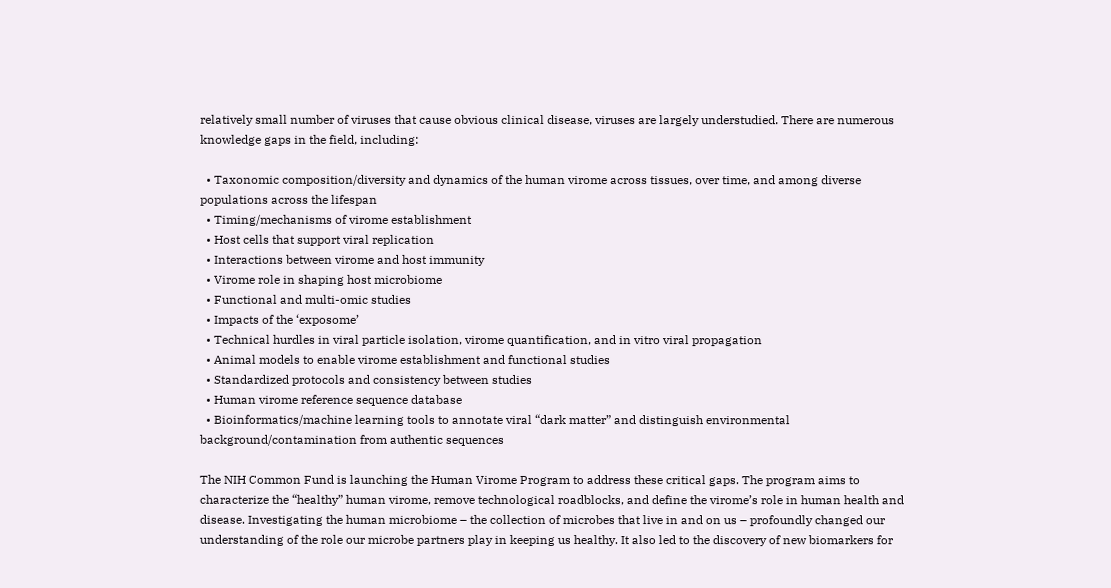relatively small number of viruses that cause obvious clinical disease, viruses are largely understudied. There are numerous knowledge gaps in the field, including:

  • Taxonomic composition/diversity and dynamics of the human virome across tissues, over time, and among diverse populations across the lifespan
  • Timing/mechanisms of virome establishment
  • Host cells that support viral replication
  • Interactions between virome and host immunity
  • Virome role in shaping host microbiome
  • Functional and multi-omic studies
  • Impacts of the ‘exposome’
  • Technical hurdles in viral particle isolation, virome quantification, and in vitro viral propagation
  • Animal models to enable virome establishment and functional studies
  • Standardized protocols and consistency between studies
  • Human virome reference sequence database
  • Bioinformatics/machine learning tools to annotate viral “dark matter” and distinguish environmental background/contamination from authentic sequences

The NIH Common Fund is launching the Human Virome Program to address these critical gaps. The program aims to characterize the “healthy” human virome, remove technological roadblocks, and define the virome’s role in human health and disease. Investigating the human microbiome – the collection of microbes that live in and on us – profoundly changed our understanding of the role our microbe partners play in keeping us healthy. It also led to the discovery of new biomarkers for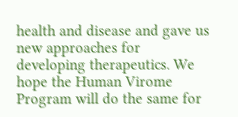health and disease and gave us new approaches for developing therapeutics. We hope the Human Virome Program will do the same for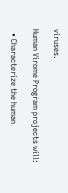viruses.

Human Virome Program projects will:

  • Characterize the human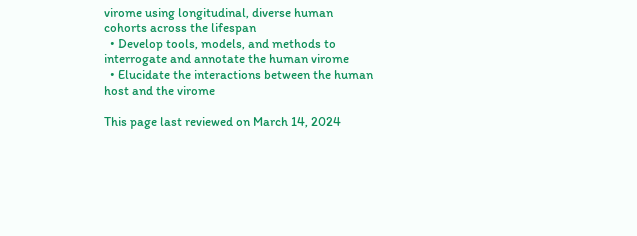virome using longitudinal, diverse human cohorts across the lifespan
  • Develop tools, models, and methods to interrogate and annotate the human virome
  • Elucidate the interactions between the human host and the virome

This page last reviewed on March 14, 2024